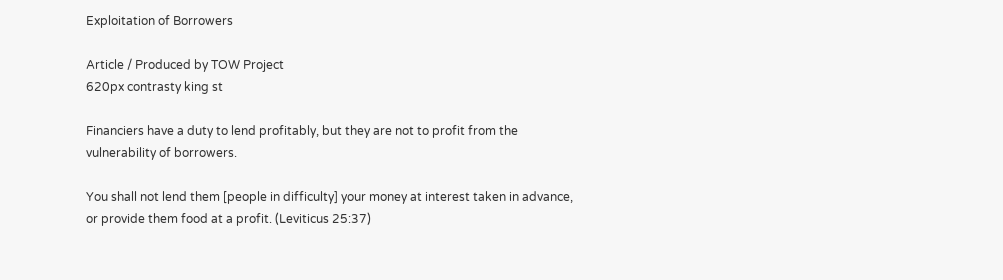Exploitation of Borrowers

Article / Produced by TOW Project
620px contrasty king st

Financiers have a duty to lend profitably, but they are not to profit from the vulnerability of borrowers.

You shall not lend them [people in difficulty] your money at interest taken in advance, or provide them food at a profit. (Leviticus 25:37)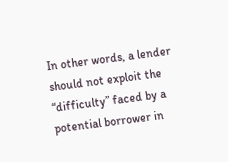In other words, a lender should not exploit the “difficulty” faced by a potential borrower in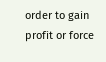order to gain profit or force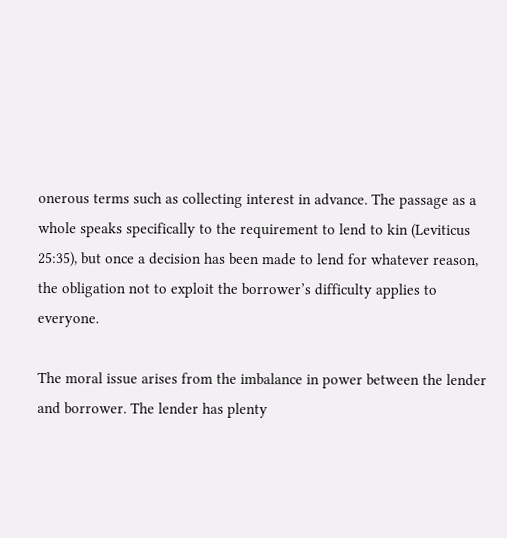onerous terms such as collecting interest in advance. The passage as a whole speaks specifically to the requirement to lend to kin (Leviticus 25:35), but once a decision has been made to lend for whatever reason, the obligation not to exploit the borrower’s difficulty applies to everyone.

The moral issue arises from the imbalance in power between the lender and borrower. The lender has plenty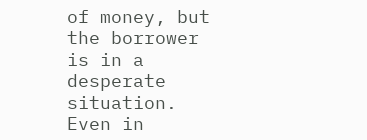of money, but the borrower is in a desperate situation. Even in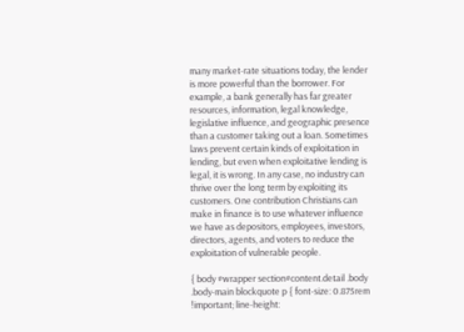many market-rate situations today, the lender is more powerful than the borrower. For example, a bank generally has far greater resources, information, legal knowledge, legislative influence, and geographic presence than a customer taking out a loan. Sometimes laws prevent certain kinds of exploitation in lending, but even when exploitative lending is legal, it is wrong. In any case, no industry can thrive over the long term by exploiting its customers. One contribution Christians can make in finance is to use whatever influence we have as depositors, employees, investors, directors, agents, and voters to reduce the exploitation of vulnerable people.

{ body #wrapper section#content.detail .body .body-main blockquote p { font-size: 0.875rem !important; line-height: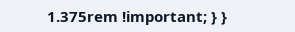1.375rem !important; } }